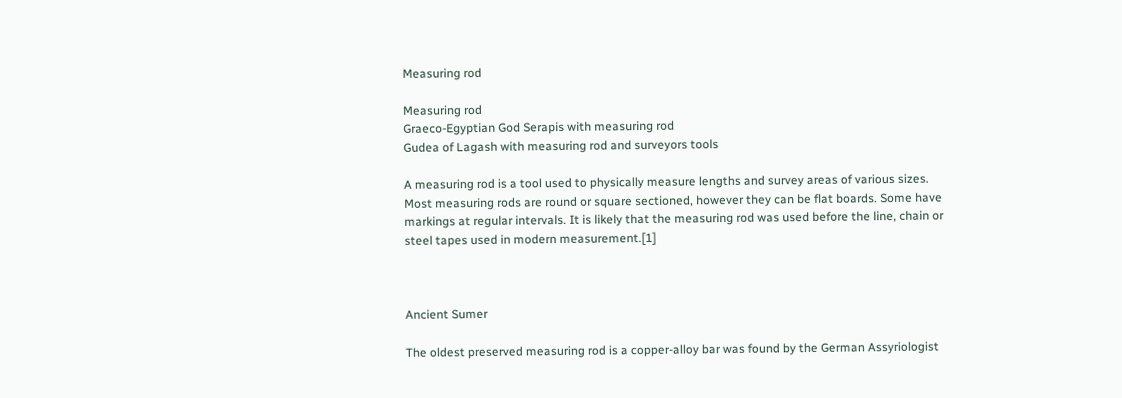Measuring rod

Measuring rod
Graeco-Egyptian God Serapis with measuring rod
Gudea of Lagash with measuring rod and surveyors tools

A measuring rod is a tool used to physically measure lengths and survey areas of various sizes. Most measuring rods are round or square sectioned, however they can be flat boards. Some have markings at regular intervals. It is likely that the measuring rod was used before the line, chain or steel tapes used in modern measurement.[1]



Ancient Sumer

The oldest preserved measuring rod is a copper-alloy bar was found by the German Assyriologist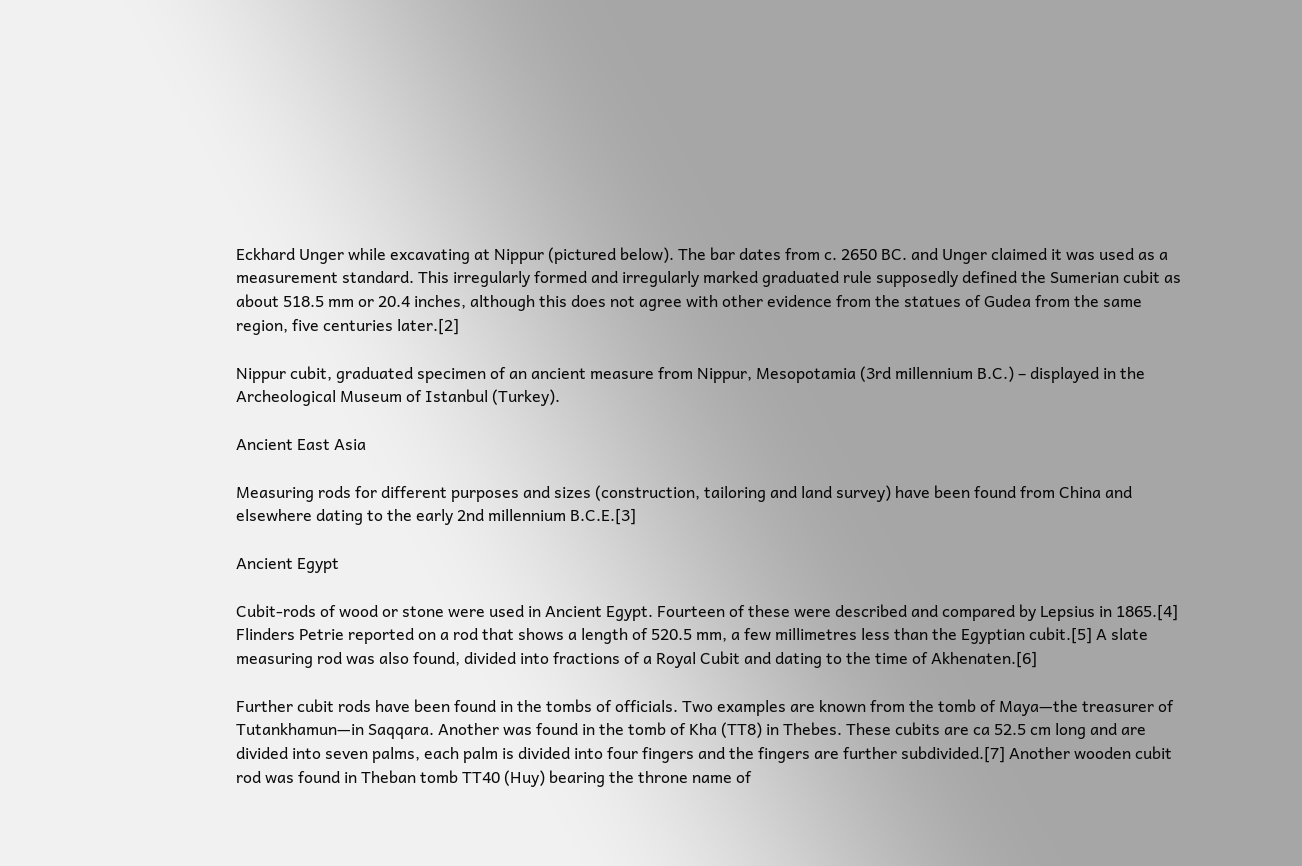Eckhard Unger while excavating at Nippur (pictured below). The bar dates from c. 2650 BC. and Unger claimed it was used as a measurement standard. This irregularly formed and irregularly marked graduated rule supposedly defined the Sumerian cubit as about 518.5 mm or 20.4 inches, although this does not agree with other evidence from the statues of Gudea from the same region, five centuries later.[2]

Nippur cubit, graduated specimen of an ancient measure from Nippur, Mesopotamia (3rd millennium B.C.) – displayed in the Archeological Museum of Istanbul (Turkey).

Ancient East Asia

Measuring rods for different purposes and sizes (construction, tailoring and land survey) have been found from China and elsewhere dating to the early 2nd millennium B.C.E.[3]

Ancient Egypt

Cubit-rods of wood or stone were used in Ancient Egypt. Fourteen of these were described and compared by Lepsius in 1865.[4] Flinders Petrie reported on a rod that shows a length of 520.5 mm, a few millimetres less than the Egyptian cubit.[5] A slate measuring rod was also found, divided into fractions of a Royal Cubit and dating to the time of Akhenaten.[6]

Further cubit rods have been found in the tombs of officials. Two examples are known from the tomb of Maya—the treasurer of Tutankhamun—in Saqqara. Another was found in the tomb of Kha (TT8) in Thebes. These cubits are ca 52.5 cm long and are divided into seven palms, each palm is divided into four fingers and the fingers are further subdivided.[7] Another wooden cubit rod was found in Theban tomb TT40 (Huy) bearing the throne name of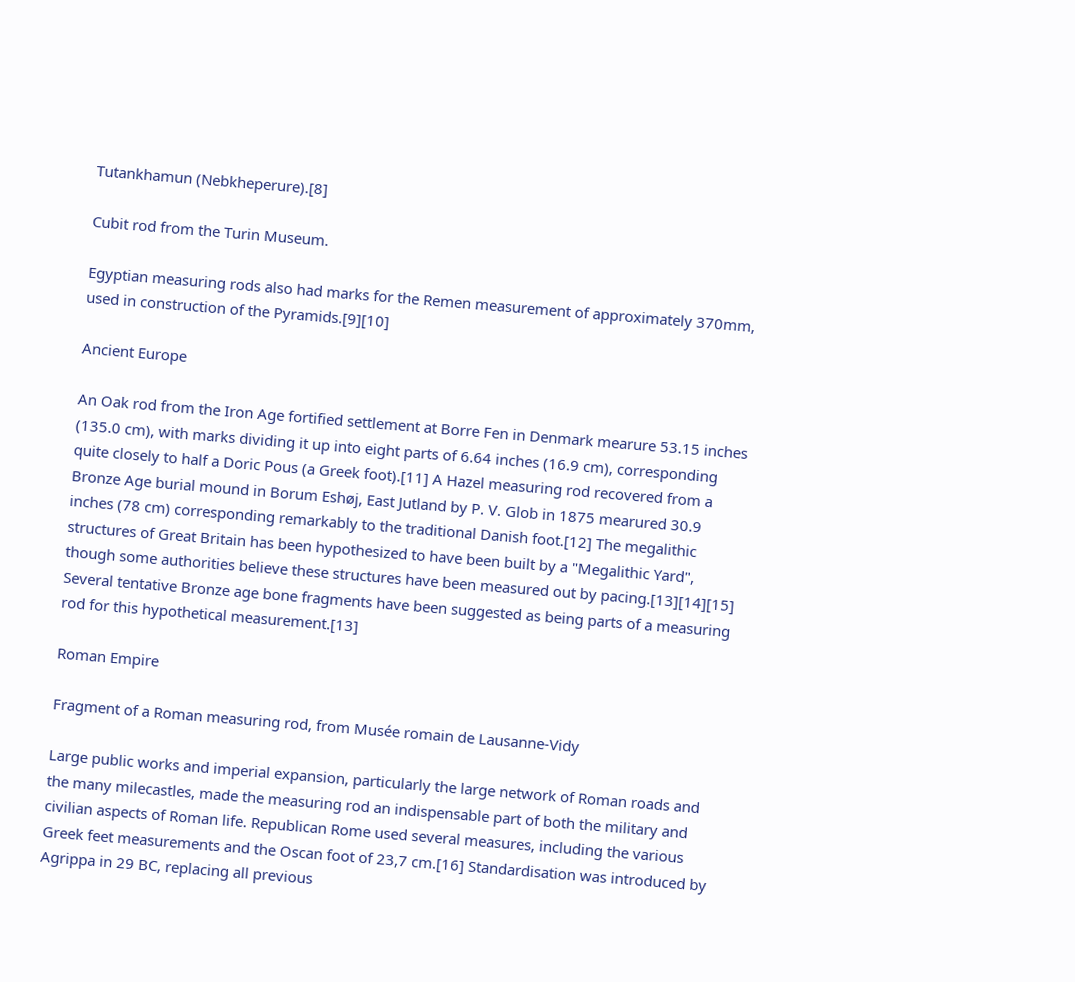Tutankhamun (Nebkheperure).[8]

Cubit rod from the Turin Museum.

Egyptian measuring rods also had marks for the Remen measurement of approximately 370mm, used in construction of the Pyramids.[9][10]

Ancient Europe

An Oak rod from the Iron Age fortified settlement at Borre Fen in Denmark mearure 53.15 inches (135.0 cm), with marks dividing it up into eight parts of 6.64 inches (16.9 cm), corresponding quite closely to half a Doric Pous (a Greek foot).[11] A Hazel measuring rod recovered from a Bronze Age burial mound in Borum Eshøj, East Jutland by P. V. Glob in 1875 mearured 30.9 inches (78 cm) corresponding remarkably to the traditional Danish foot.[12] The megalithic structures of Great Britain has been hypothesized to have been built by a "Megalithic Yard", though some authorities believe these structures have been measured out by pacing.[13][14][15] Several tentative Bronze age bone fragments have been suggested as being parts of a measuring rod for this hypothetical measurement.[13]

Roman Empire

Fragment of a Roman measuring rod, from Musée romain de Lausanne-Vidy

Large public works and imperial expansion, particularly the large network of Roman roads and the many milecastles, made the measuring rod an indispensable part of both the military and civilian aspects of Roman life. Republican Rome used several measures, including the various Greek feet measurements and the Oscan foot of 23,7 cm.[16] Standardisation was introduced by Agrippa in 29 BC, replacing all previous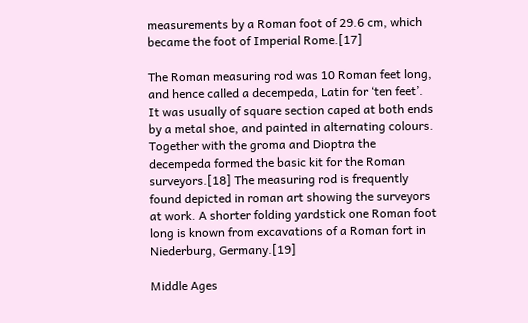measurements by a Roman foot of 29.6 cm, which became the foot of Imperial Rome.[17]

The Roman measuring rod was 10 Roman feet long, and hence called a decempeda, Latin for ‘ten feet’. It was usually of square section caped at both ends by a metal shoe, and painted in alternating colours. Together with the groma and Dioptra the decempeda formed the basic kit for the Roman surveyors.[18] The measuring rod is frequently found depicted in roman art showing the surveyors at work. A shorter folding yardstick one Roman foot long is known from excavations of a Roman fort in Niederburg, Germany.[19]

Middle Ages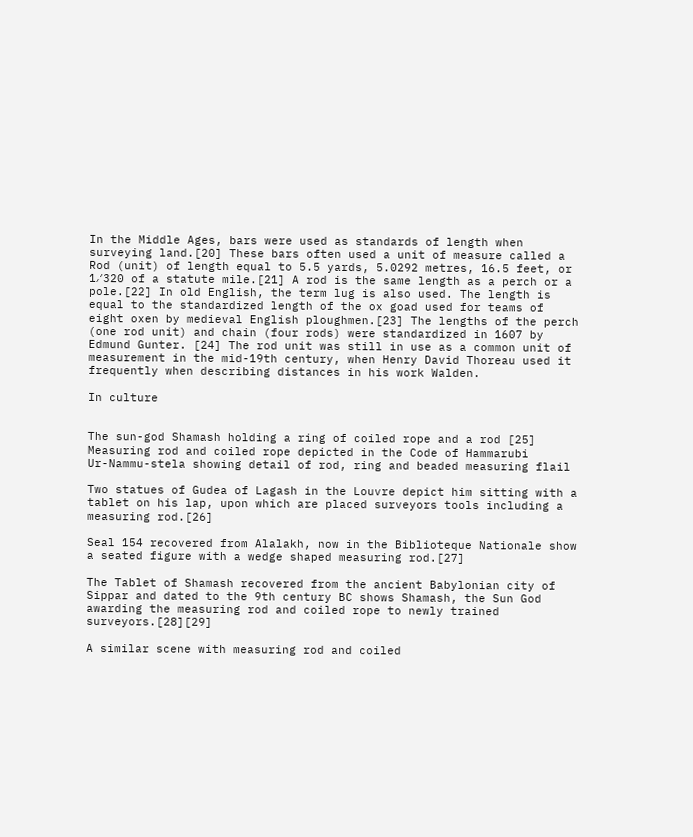In the Middle Ages, bars were used as standards of length when surveying land.[20] These bars often used a unit of measure called a Rod (unit) of length equal to 5.5 yards, 5.0292 metres, 16.5 feet, or 1⁄320 of a statute mile.[21] A rod is the same length as a perch or a pole.[22] In old English, the term lug is also used. The length is equal to the standardized length of the ox goad used for teams of eight oxen by medieval English ploughmen.[23] The lengths of the perch (one rod unit) and chain (four rods) were standardized in 1607 by Edmund Gunter. [24] The rod unit was still in use as a common unit of measurement in the mid-19th century, when Henry David Thoreau used it frequently when describing distances in his work Walden.

In culture


The sun-god Shamash holding a ring of coiled rope and a rod [25]
Measuring rod and coiled rope depicted in the Code of Hammarubi
Ur-Nammu-stela showing detail of rod, ring and beaded measuring flail

Two statues of Gudea of Lagash in the Louvre depict him sitting with a tablet on his lap, upon which are placed surveyors tools including a measuring rod.[26]

Seal 154 recovered from Alalakh, now in the Biblioteque Nationale show a seated figure with a wedge shaped measuring rod.[27]

The Tablet of Shamash recovered from the ancient Babylonian city of Sippar and dated to the 9th century BC shows Shamash, the Sun God awarding the measuring rod and coiled rope to newly trained surveyors.[28][29]

A similar scene with measuring rod and coiled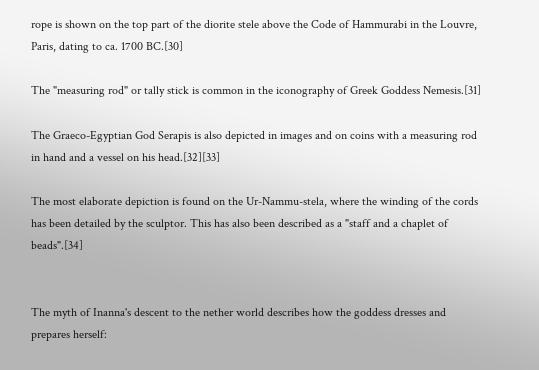rope is shown on the top part of the diorite stele above the Code of Hammurabi in the Louvre, Paris, dating to ca. 1700 BC.[30]

The "measuring rod" or tally stick is common in the iconography of Greek Goddess Nemesis.[31]

The Graeco-Egyptian God Serapis is also depicted in images and on coins with a measuring rod in hand and a vessel on his head.[32][33]

The most elaborate depiction is found on the Ur-Nammu-stela, where the winding of the cords has been detailed by the sculptor. This has also been described as a "staff and a chaplet of beads".[34]


The myth of Inanna's descent to the nether world describes how the goddess dresses and prepares herself: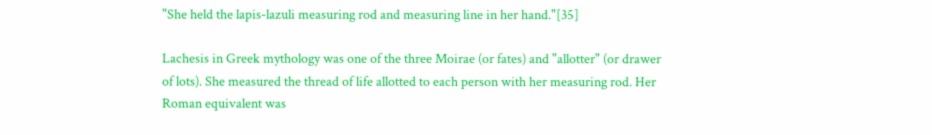"She held the lapis-lazuli measuring rod and measuring line in her hand."[35]

Lachesis in Greek mythology was one of the three Moirae (or fates) and "allotter" (or drawer of lots). She measured the thread of life allotted to each person with her measuring rod. Her Roman equivalent was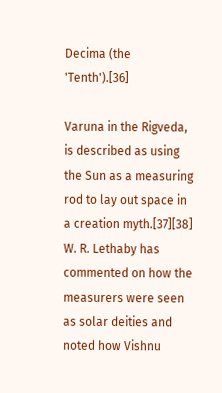Decima (the 'Tenth').[36]

Varuna in the Rigveda, is described as using the Sun as a measuring rod to lay out space in a creation myth.[37][38] W. R. Lethaby has commented on how the measurers were seen as solar deities and noted how Vishnu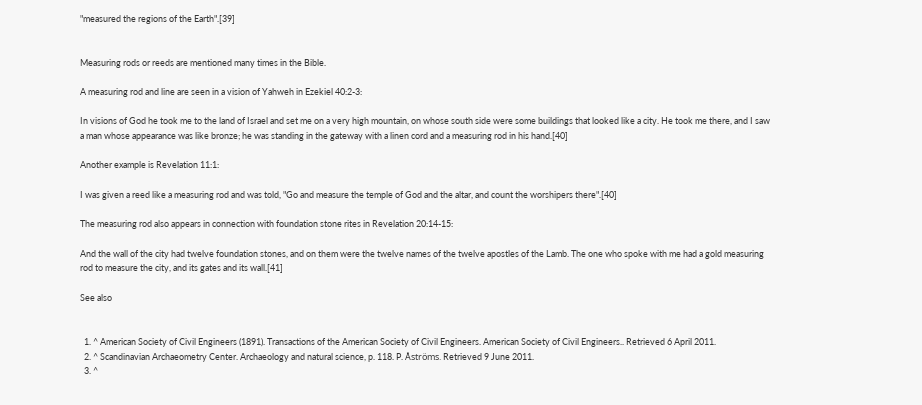"measured the regions of the Earth".[39]


Measuring rods or reeds are mentioned many times in the Bible.

A measuring rod and line are seen in a vision of Yahweh in Ezekiel 40:2-3:

In visions of God he took me to the land of Israel and set me on a very high mountain, on whose south side were some buildings that looked like a city. He took me there, and I saw a man whose appearance was like bronze; he was standing in the gateway with a linen cord and a measuring rod in his hand.[40]

Another example is Revelation 11:1:

I was given a reed like a measuring rod and was told, "Go and measure the temple of God and the altar, and count the worshipers there".[40]

The measuring rod also appears in connection with foundation stone rites in Revelation 20:14-15:

And the wall of the city had twelve foundation stones, and on them were the twelve names of the twelve apostles of the Lamb. The one who spoke with me had a gold measuring rod to measure the city, and its gates and its wall.[41]

See also


  1. ^ American Society of Civil Engineers (1891). Transactions of the American Society of Civil Engineers. American Society of Civil Engineers.. Retrieved 6 April 2011.
  2. ^ Scandinavian Archaeometry Center. Archaeology and natural science, p. 118. P. Åströms. Retrieved 9 June 2011.
  3. ^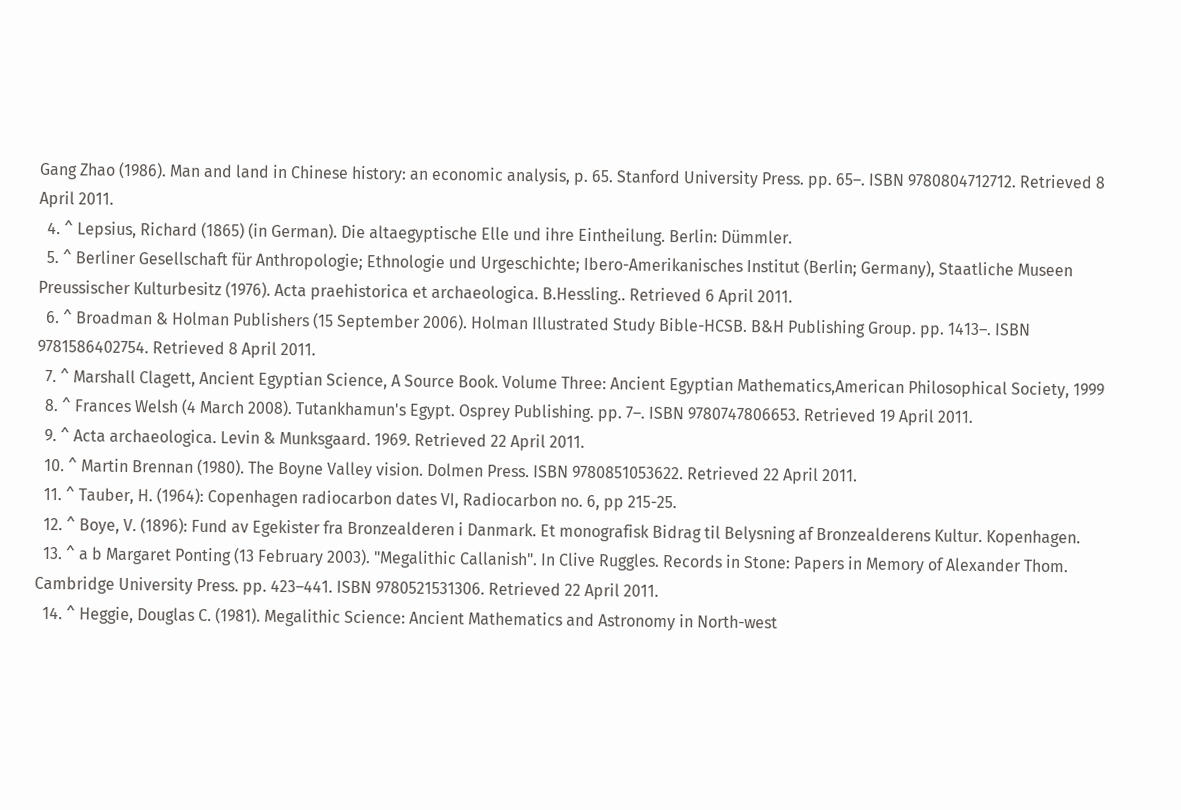Gang Zhao (1986). Man and land in Chinese history: an economic analysis, p. 65. Stanford University Press. pp. 65–. ISBN 9780804712712. Retrieved 8 April 2011.
  4. ^ Lepsius, Richard (1865) (in German). Die altaegyptische Elle und ihre Eintheilung. Berlin: Dümmler.
  5. ^ Berliner Gesellschaft für Anthropologie; Ethnologie und Urgeschichte; Ibero-Amerikanisches Institut (Berlin; Germany), Staatliche Museen Preussischer Kulturbesitz (1976). Acta praehistorica et archaeologica. B.Hessling.. Retrieved 6 April 2011.
  6. ^ Broadman & Holman Publishers (15 September 2006). Holman Illustrated Study Bible-HCSB. B&H Publishing Group. pp. 1413–. ISBN 9781586402754. Retrieved 8 April 2011.
  7. ^ Marshall Clagett, Ancient Egyptian Science, A Source Book. Volume Three: Ancient Egyptian Mathematics,American Philosophical Society, 1999
  8. ^ Frances Welsh (4 March 2008). Tutankhamun's Egypt. Osprey Publishing. pp. 7–. ISBN 9780747806653. Retrieved 19 April 2011.
  9. ^ Acta archaeologica. Levin & Munksgaard. 1969. Retrieved 22 April 2011.
  10. ^ Martin Brennan (1980). The Boyne Valley vision. Dolmen Press. ISBN 9780851053622. Retrieved 22 April 2011.
  11. ^ Tauber, H. (1964): Copenhagen radiocarbon dates VI, Radiocarbon no. 6, pp 215-25.
  12. ^ Boye, V. (1896): Fund av Egekister fra Bronzealderen i Danmark. Et monografisk Bidrag til Belysning af Bronzealderens Kultur. Kopenhagen.
  13. ^ a b Margaret Ponting (13 February 2003). "Megalithic Callanish". In Clive Ruggles. Records in Stone: Papers in Memory of Alexander Thom. Cambridge University Press. pp. 423–441. ISBN 9780521531306. Retrieved 22 April 2011.
  14. ^ Heggie, Douglas C. (1981). Megalithic Science: Ancient Mathematics and Astronomy in North-west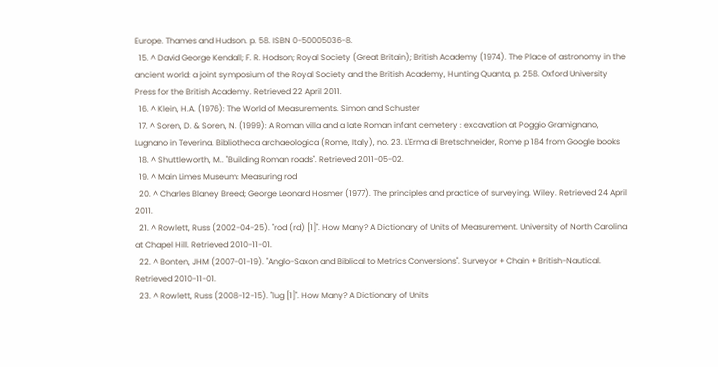Europe. Thames and Hudson. p. 58. ISBN 0-50005036-8.
  15. ^ David George Kendall; F. R. Hodson; Royal Society (Great Britain); British Academy (1974). The Place of astronomy in the ancient world: a joint symposium of the Royal Society and the British Academy, Hunting Quanta, p. 258. Oxford University Press for the British Academy. Retrieved 22 April 2011.
  16. ^ Klein, H.A. (1976): The World of Measurements. Simon and Schuster
  17. ^ Soren, D. & Soren, N. (1999): A Roman villa and a late Roman infant cemetery : excavation at Poggio Gramignano, Lugnano in Teverina. Bibliotheca archaeologica (Rome, Italy), no. 23. L'Erma di Bretschneider, Rome p 184 from Google books
  18. ^ Shuttleworth, M.. "Building Roman roads". Retrieved 2011-05-02.
  19. ^ Main Limes Museum: Measuring rod
  20. ^ Charles Blaney Breed; George Leonard Hosmer (1977). The principles and practice of surveying. Wiley. Retrieved 24 April 2011.
  21. ^ Rowlett, Russ (2002-04-25). "rod (rd) [1]". How Many? A Dictionary of Units of Measurement. University of North Carolina at Chapel Hill. Retrieved 2010-11-01.
  22. ^ Bonten, JHM (2007-01-19). "Anglo-Saxon and Biblical to Metrics Conversions". Surveyor + Chain + British-Nautical. Retrieved 2010-11-01.
  23. ^ Rowlett, Russ (2008-12-15). "lug [1]". How Many? A Dictionary of Units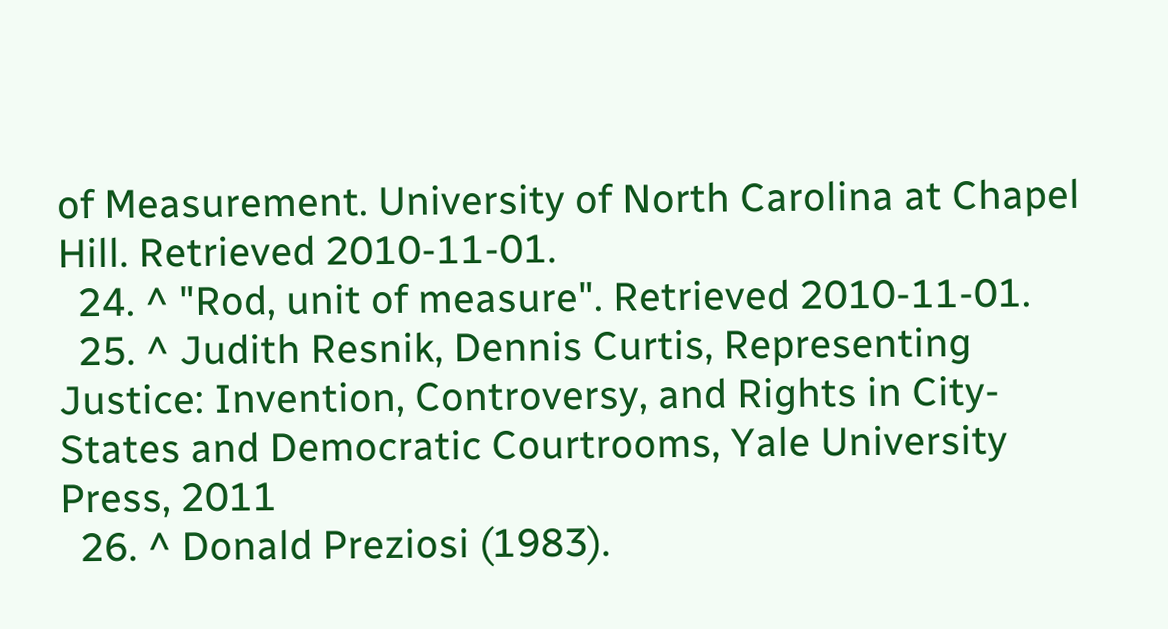of Measurement. University of North Carolina at Chapel Hill. Retrieved 2010-11-01.
  24. ^ "Rod, unit of measure". Retrieved 2010-11-01.
  25. ^ Judith Resnik, Dennis Curtis, Representing Justice: Invention, Controversy, and Rights in City-States and Democratic Courtrooms, Yale University Press, 2011
  26. ^ Donald Preziosi (1983).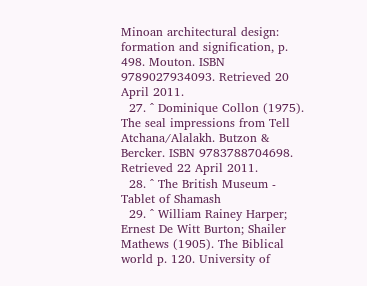Minoan architectural design: formation and signification, p. 498. Mouton. ISBN 9789027934093. Retrieved 20 April 2011.
  27. ^ Dominique Collon (1975). The seal impressions from Tell Atchana/Alalakh. Butzon & Bercker. ISBN 9783788704698. Retrieved 22 April 2011.
  28. ^ The British Museum - Tablet of Shamash
  29. ^ William Rainey Harper; Ernest De Witt Burton; Shailer Mathews (1905). The Biblical world p. 120. University of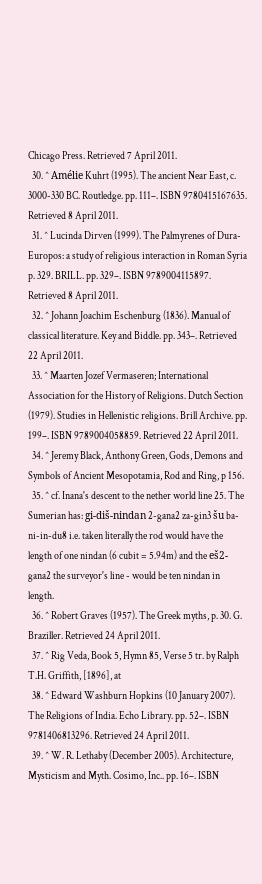Chicago Press. Retrieved 7 April 2011.
  30. ^ Amélie Kuhrt (1995). The ancient Near East, c. 3000-330 BC. Routledge. pp. 111–. ISBN 9780415167635. Retrieved 8 April 2011.
  31. ^ Lucinda Dirven (1999). The Palmyrenes of Dura-Europos: a study of religious interaction in Roman Syria p. 329. BRILL. pp. 329–. ISBN 9789004115897. Retrieved 8 April 2011.
  32. ^ Johann Joachim Eschenburg (1836). Manual of classical literature. Key and Biddle. pp. 343–. Retrieved 22 April 2011.
  33. ^ Maarten Jozef Vermaseren; International Association for the History of Religions. Dutch Section (1979). Studies in Hellenistic religions. Brill Archive. pp. 199–. ISBN 9789004058859. Retrieved 22 April 2011.
  34. ^ Jeremy Black, Anthony Green, Gods, Demons and Symbols of Ancient Mesopotamia, Rod and Ring, p 156.
  35. ^ cf. Inana's descent to the nether world line 25. The Sumerian has: gi-diš-nindan 2-gana2 za-gin3 šu ba-ni-in-du8 i.e. taken literally the rod would have the length of one nindan (6 cubit = 5.94m) and the eš2-gana2 the surveyor's line - would be ten nindan in length.
  36. ^ Robert Graves (1957). The Greek myths, p. 30. G. Braziller. Retrieved 24 April 2011.
  37. ^ Rig Veda, Book 5, Hymn 85, Verse 5 tr. by Ralph T.H. Griffith, [1896], at
  38. ^ Edward Washburn Hopkins (10 January 2007). The Religions of India. Echo Library. pp. 52–. ISBN 9781406813296. Retrieved 24 April 2011.
  39. ^ W. R. Lethaby (December 2005). Architecture, Mysticism and Myth. Cosimo, Inc.. pp. 16–. ISBN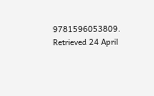9781596053809. Retrieved 24 April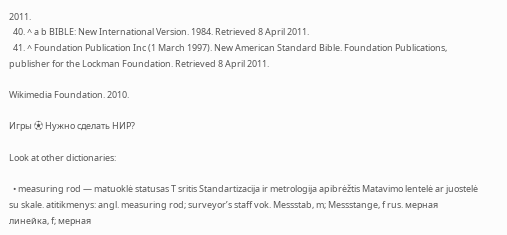2011.
  40. ^ a b BIBLE: New International Version. 1984. Retrieved 8 April 2011.
  41. ^ Foundation Publication Inc (1 March 1997). New American Standard Bible. Foundation Publications, publisher for the Lockman Foundation. Retrieved 8 April 2011.

Wikimedia Foundation. 2010.

Игры ⚽ Нужно сделать НИР?

Look at other dictionaries:

  • measuring rod — matuoklė statusas T sritis Standartizacija ir metrologija apibrėžtis Matavimo lentelė ar juostelė su skale. atitikmenys: angl. measuring rod; surveyor’s staff vok. Messstab, m; Messstange, f rus. мерная линейка, f; мерная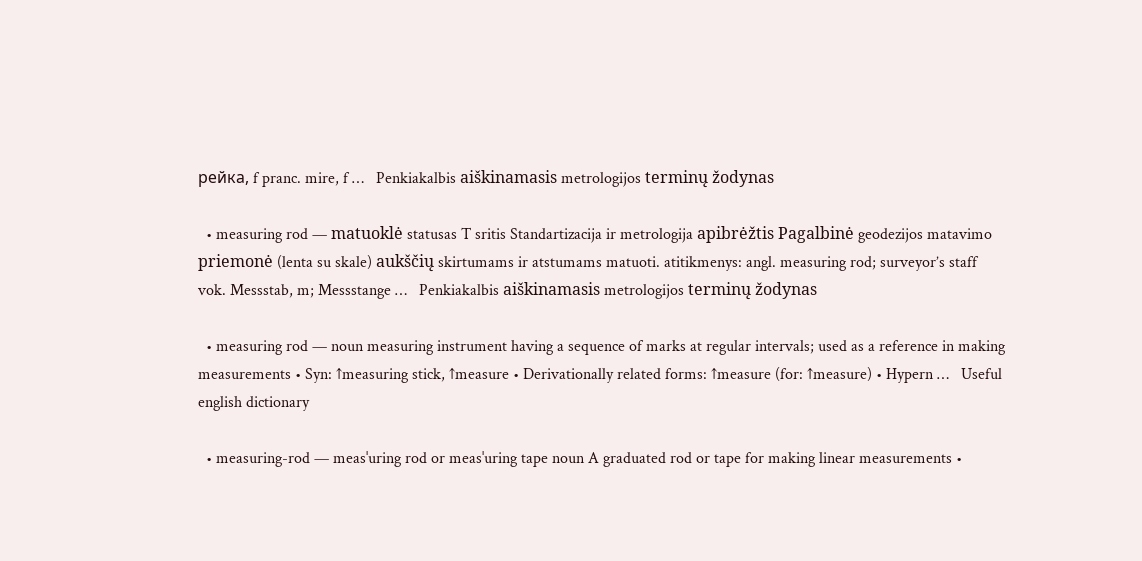рейка, f pranc. mire, f …   Penkiakalbis aiškinamasis metrologijos terminų žodynas

  • measuring rod — matuoklė statusas T sritis Standartizacija ir metrologija apibrėžtis Pagalbinė geodezijos matavimo priemonė (lenta su skale) aukščių skirtumams ir atstumams matuoti. atitikmenys: angl. measuring rod; surveyor’s staff vok. Messstab, m; Messstange …   Penkiakalbis aiškinamasis metrologijos terminų žodynas

  • measuring rod — noun measuring instrument having a sequence of marks at regular intervals; used as a reference in making measurements • Syn: ↑measuring stick, ↑measure • Derivationally related forms: ↑measure (for: ↑measure) • Hypern …   Useful english dictionary

  • measuring-rod — measˈuring rod or measˈuring tape noun A graduated rod or tape for making linear measurements •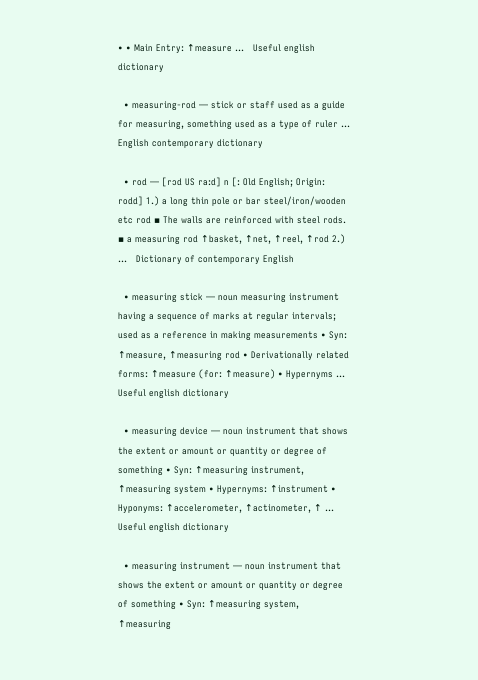• • Main Entry: ↑measure …   Useful english dictionary

  • measuring-rod — stick or staff used as a guide for measuring, something used as a type of ruler …   English contemporary dictionary

  • rod — [rɔd US ra:d] n [: Old English; Origin: rodd] 1.) a long thin pole or bar steel/iron/wooden etc rod ▪ The walls are reinforced with steel rods. ▪ a measuring rod ↑basket, ↑net, ↑reel, ↑rod 2.) …   Dictionary of contemporary English

  • measuring stick — noun measuring instrument having a sequence of marks at regular intervals; used as a reference in making measurements • Syn: ↑measure, ↑measuring rod • Derivationally related forms: ↑measure (for: ↑measure) • Hypernyms …   Useful english dictionary

  • measuring device — noun instrument that shows the extent or amount or quantity or degree of something • Syn: ↑measuring instrument, ↑measuring system • Hypernyms: ↑instrument • Hyponyms: ↑accelerometer, ↑actinometer, ↑ …   Useful english dictionary

  • measuring instrument — noun instrument that shows the extent or amount or quantity or degree of something • Syn: ↑measuring system, ↑measuring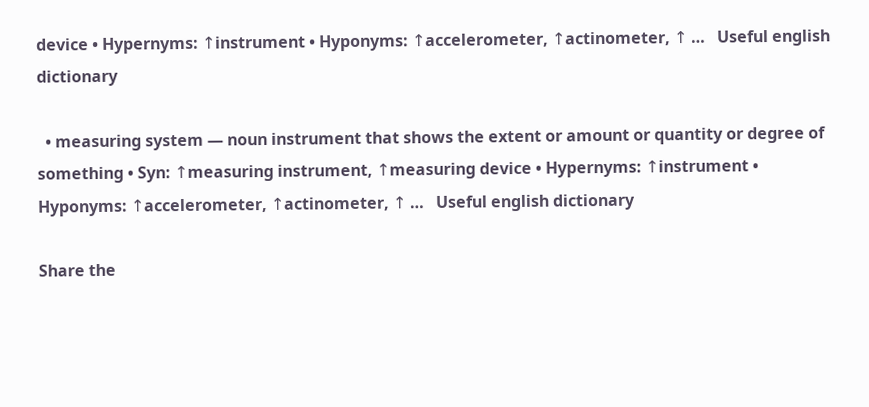device • Hypernyms: ↑instrument • Hyponyms: ↑accelerometer, ↑actinometer, ↑ …   Useful english dictionary

  • measuring system — noun instrument that shows the extent or amount or quantity or degree of something • Syn: ↑measuring instrument, ↑measuring device • Hypernyms: ↑instrument • Hyponyms: ↑accelerometer, ↑actinometer, ↑ …   Useful english dictionary

Share the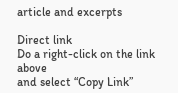article and excerpts

Direct link
Do a right-click on the link above
and select “Copy Link”